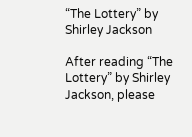“The Lottery” by Shirley Jackson

After reading “The Lottery” by Shirley Jackson, please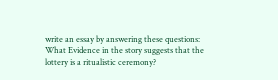write an essay by answering these questions:
What Evidence in the story suggests that the lottery is a ritualistic ceremony?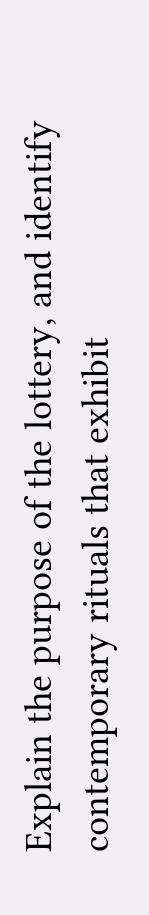Explain the purpose of the lottery, and identify contemporary rituals that exhibit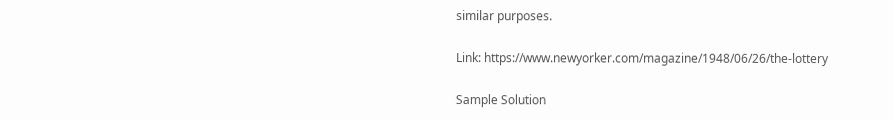similar purposes.

Link: https://www.newyorker.com/magazine/1948/06/26/the-lottery

Sample Solution